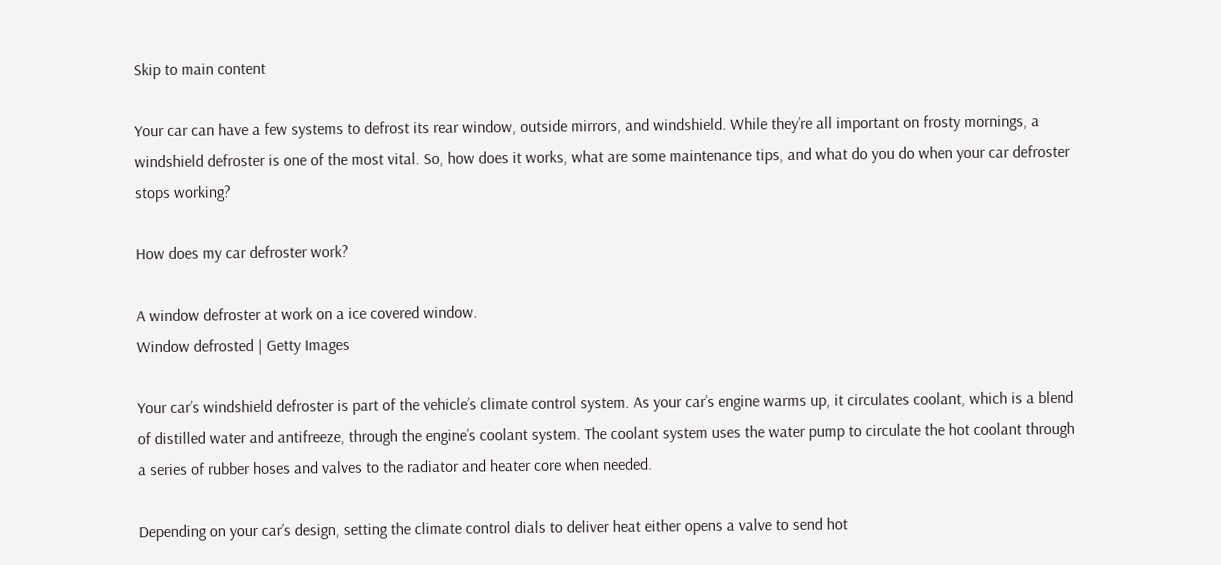Skip to main content

Your car can have a few systems to defrost its rear window, outside mirrors, and windshield. While they’re all important on frosty mornings, a windshield defroster is one of the most vital. So, how does it works, what are some maintenance tips, and what do you do when your car defroster stops working?

How does my car defroster work?

A window defroster at work on a ice covered window.
Window defrosted | Getty Images

Your car’s windshield defroster is part of the vehicle’s climate control system. As your car’s engine warms up, it circulates coolant, which is a blend of distilled water and antifreeze, through the engine’s coolant system. The coolant system uses the water pump to circulate the hot coolant through a series of rubber hoses and valves to the radiator and heater core when needed.

Depending on your car’s design, setting the climate control dials to deliver heat either opens a valve to send hot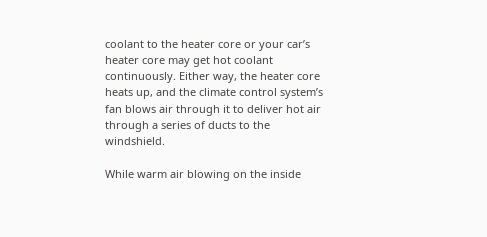coolant to the heater core or your car’s heater core may get hot coolant continuously. Either way, the heater core heats up, and the climate control system’s fan blows air through it to deliver hot air through a series of ducts to the windshield.

While warm air blowing on the inside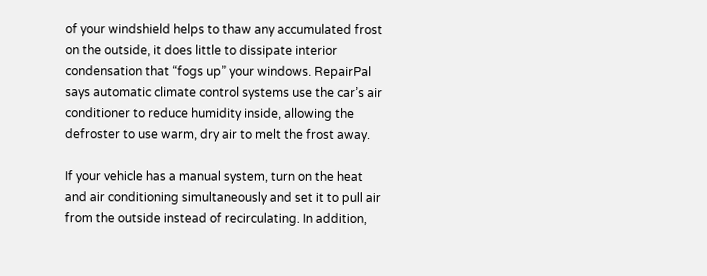of your windshield helps to thaw any accumulated frost on the outside, it does little to dissipate interior condensation that “fogs up” your windows. RepairPal says automatic climate control systems use the car’s air conditioner to reduce humidity inside, allowing the defroster to use warm, dry air to melt the frost away.

If your vehicle has a manual system, turn on the heat and air conditioning simultaneously and set it to pull air from the outside instead of recirculating. In addition,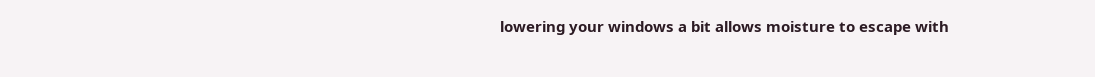lowering your windows a bit allows moisture to escape with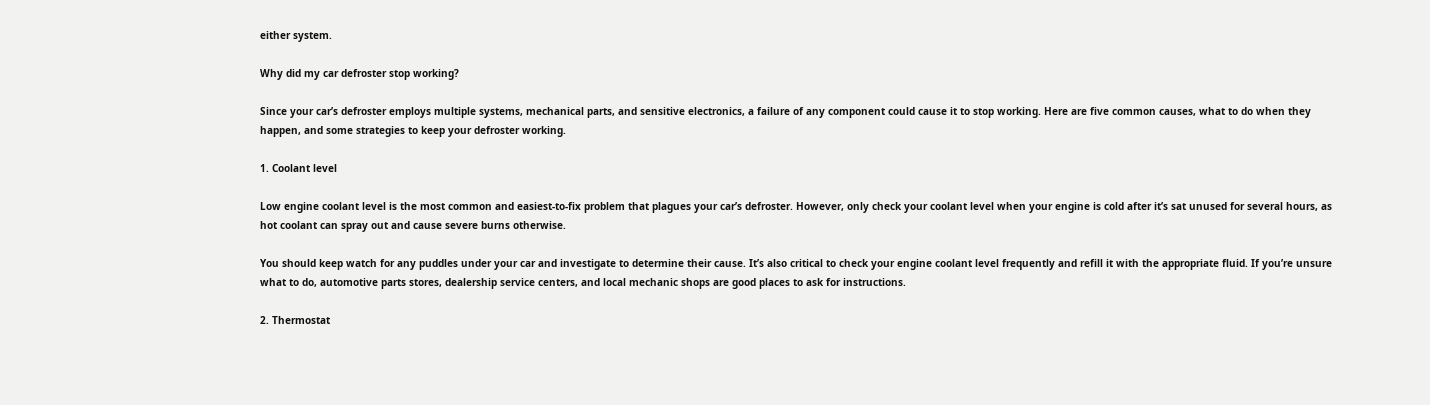either system.

Why did my car defroster stop working?

Since your car’s defroster employs multiple systems, mechanical parts, and sensitive electronics, a failure of any component could cause it to stop working. Here are five common causes, what to do when they happen, and some strategies to keep your defroster working.

1. Coolant level

Low engine coolant level is the most common and easiest-to-fix problem that plagues your car’s defroster. However, only check your coolant level when your engine is cold after it’s sat unused for several hours, as hot coolant can spray out and cause severe burns otherwise.

You should keep watch for any puddles under your car and investigate to determine their cause. It’s also critical to check your engine coolant level frequently and refill it with the appropriate fluid. If you’re unsure what to do, automotive parts stores, dealership service centers, and local mechanic shops are good places to ask for instructions.

2. Thermostat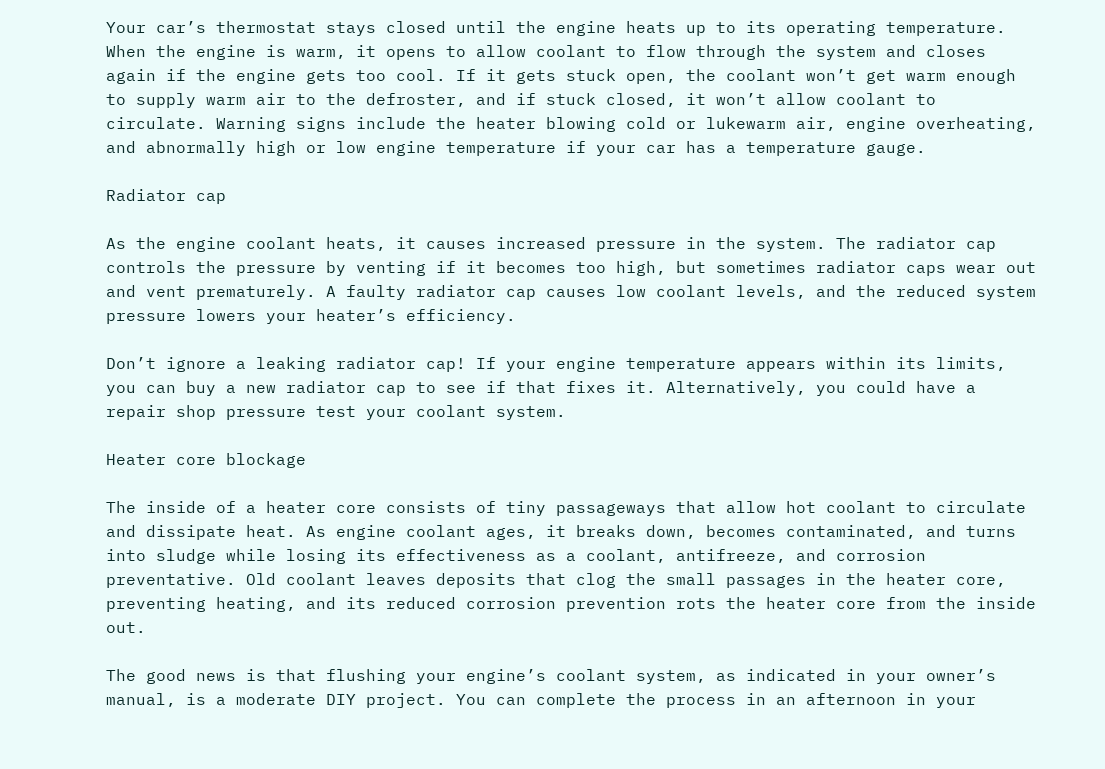Your car’s thermostat stays closed until the engine heats up to its operating temperature. When the engine is warm, it opens to allow coolant to flow through the system and closes again if the engine gets too cool. If it gets stuck open, the coolant won’t get warm enough to supply warm air to the defroster, and if stuck closed, it won’t allow coolant to circulate. Warning signs include the heater blowing cold or lukewarm air, engine overheating, and abnormally high or low engine temperature if your car has a temperature gauge.

Radiator cap

As the engine coolant heats, it causes increased pressure in the system. The radiator cap controls the pressure by venting if it becomes too high, but sometimes radiator caps wear out and vent prematurely. A faulty radiator cap causes low coolant levels, and the reduced system pressure lowers your heater’s efficiency.

Don’t ignore a leaking radiator cap! If your engine temperature appears within its limits, you can buy a new radiator cap to see if that fixes it. Alternatively, you could have a repair shop pressure test your coolant system.

Heater core blockage

The inside of a heater core consists of tiny passageways that allow hot coolant to circulate and dissipate heat. As engine coolant ages, it breaks down, becomes contaminated, and turns into sludge while losing its effectiveness as a coolant, antifreeze, and corrosion preventative. Old coolant leaves deposits that clog the small passages in the heater core, preventing heating, and its reduced corrosion prevention rots the heater core from the inside out.

The good news is that flushing your engine’s coolant system, as indicated in your owner’s manual, is a moderate DIY project. You can complete the process in an afternoon in your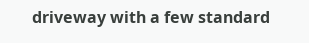driveway with a few standard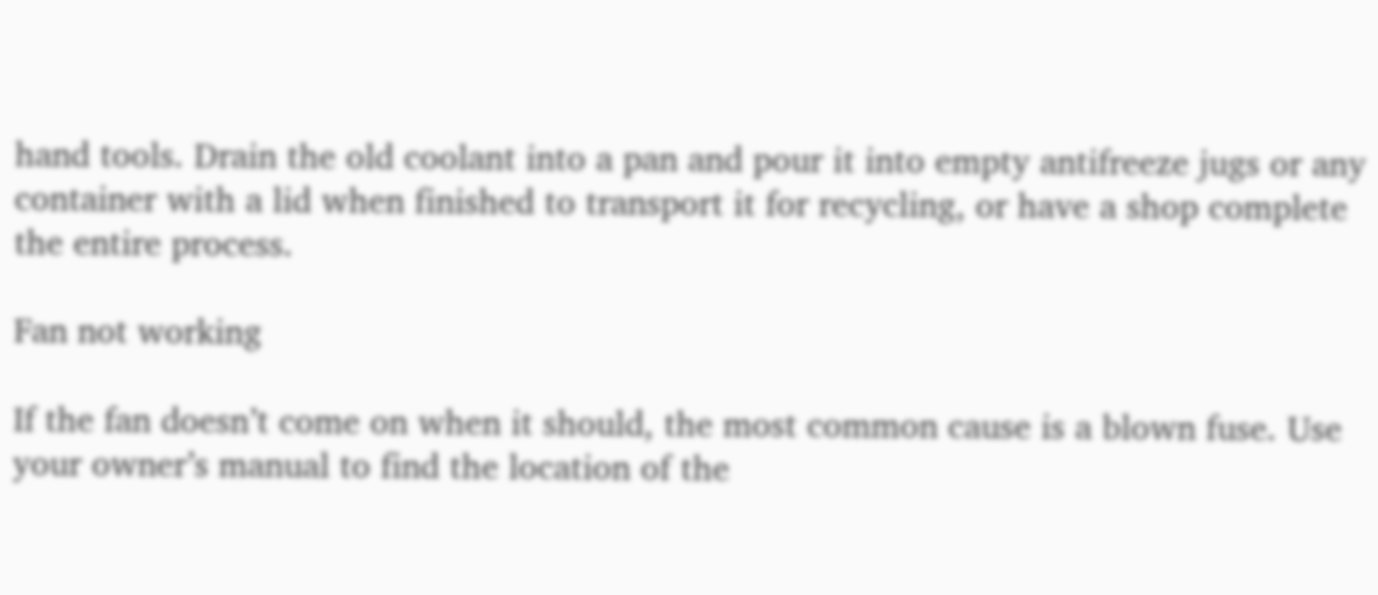hand tools. Drain the old coolant into a pan and pour it into empty antifreeze jugs or any container with a lid when finished to transport it for recycling, or have a shop complete the entire process.

Fan not working

If the fan doesn’t come on when it should, the most common cause is a blown fuse. Use your owner’s manual to find the location of the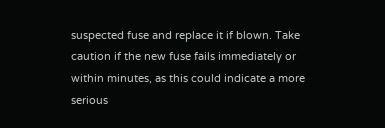suspected fuse and replace it if blown. Take caution if the new fuse fails immediately or within minutes, as this could indicate a more serious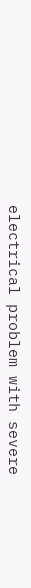electrical problem with severe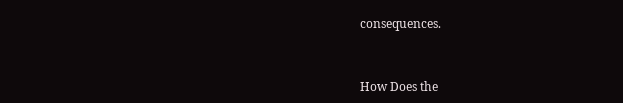consequences.


How Does the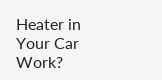Heater in Your Car Work?